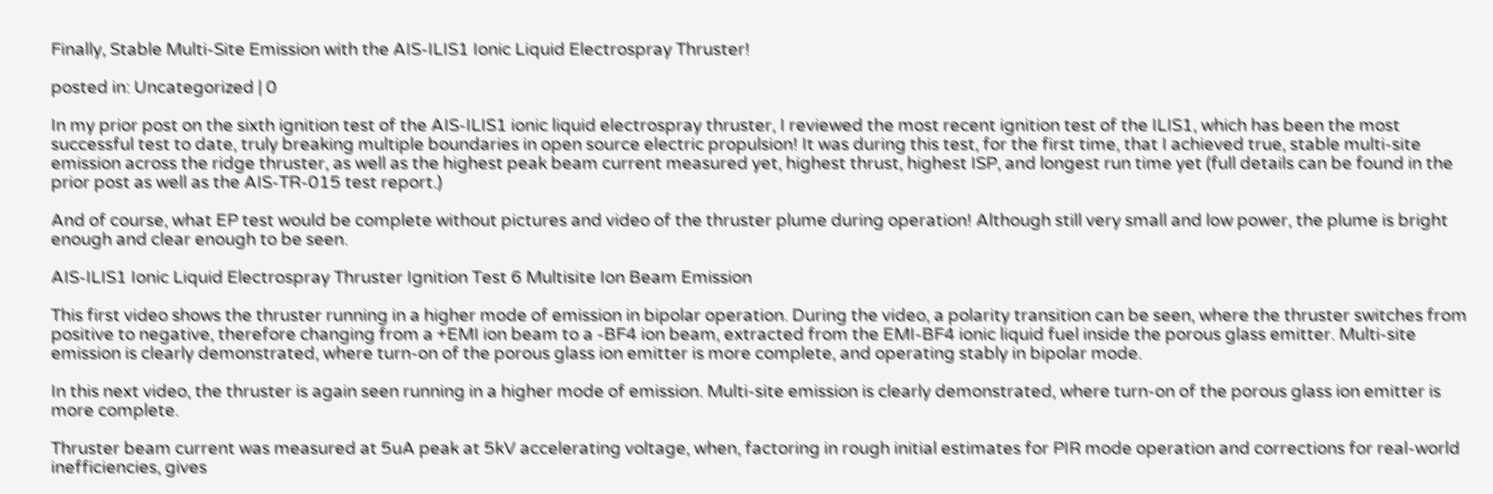Finally, Stable Multi-Site Emission with the AIS-ILIS1 Ionic Liquid Electrospray Thruster!

posted in: Uncategorized | 0

In my prior post on the sixth ignition test of the AIS-ILIS1 ionic liquid electrospray thruster, I reviewed the most recent ignition test of the ILIS1, which has been the most successful test to date, truly breaking multiple boundaries in open source electric propulsion! It was during this test, for the first time, that I achieved true, stable multi-site emission across the ridge thruster, as well as the highest peak beam current measured yet, highest thrust, highest ISP, and longest run time yet (full details can be found in the prior post as well as the AIS-TR-015 test report.)

And of course, what EP test would be complete without pictures and video of the thruster plume during operation! Although still very small and low power, the plume is bright enough and clear enough to be seen.

AIS-ILIS1 Ionic Liquid Electrospray Thruster Ignition Test 6 Multisite Ion Beam Emission

This first video shows the thruster running in a higher mode of emission in bipolar operation. During the video, a polarity transition can be seen, where the thruster switches from positive to negative, therefore changing from a +EMI ion beam to a -BF4 ion beam, extracted from the EMI-BF4 ionic liquid fuel inside the porous glass emitter. Multi-site emission is clearly demonstrated, where turn-on of the porous glass ion emitter is more complete, and operating stably in bipolar mode.

In this next video, the thruster is again seen running in a higher mode of emission. Multi-site emission is clearly demonstrated, where turn-on of the porous glass ion emitter is more complete.

Thruster beam current was measured at 5uA peak at 5kV accelerating voltage, when, factoring in rough initial estimates for PIR mode operation and corrections for real-world inefficiencies, gives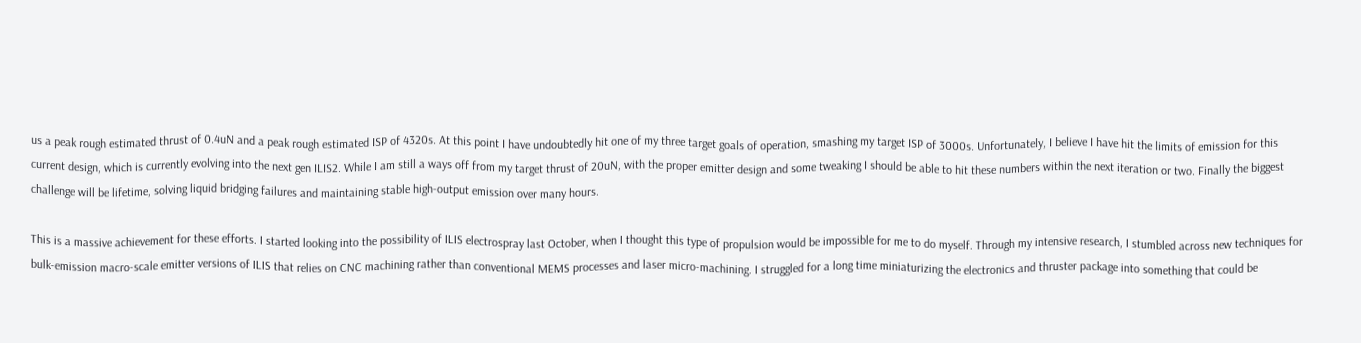us a peak rough estimated thrust of 0.4uN and a peak rough estimated ISP of 4320s. At this point I have undoubtedly hit one of my three target goals of operation, smashing my target ISP of 3000s. Unfortunately, I believe I have hit the limits of emission for this current design, which is currently evolving into the next gen ILIS2. While I am still a ways off from my target thrust of 20uN, with the proper emitter design and some tweaking I should be able to hit these numbers within the next iteration or two. Finally the biggest challenge will be lifetime, solving liquid bridging failures and maintaining stable high-output emission over many hours.

This is a massive achievement for these efforts. I started looking into the possibility of ILIS electrospray last October, when I thought this type of propulsion would be impossible for me to do myself. Through my intensive research, I stumbled across new techniques for bulk-emission macro-scale emitter versions of ILIS that relies on CNC machining rather than conventional MEMS processes and laser micro-machining. I struggled for a long time miniaturizing the electronics and thruster package into something that could be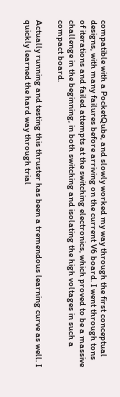compatible with a PocketQube, and slowly worked my way through the first conceptual designs, with many failures before arriving on the current V6 board. I went through tons of iterations and failed attempts at the switching electronics, which proved to be a massive challenge in the beginning, in both switching and isolating the high voltages in such a compact board.

Actually running and testing this thruster has been a tremendous learning curve as well. I quickly learned the hard way through trial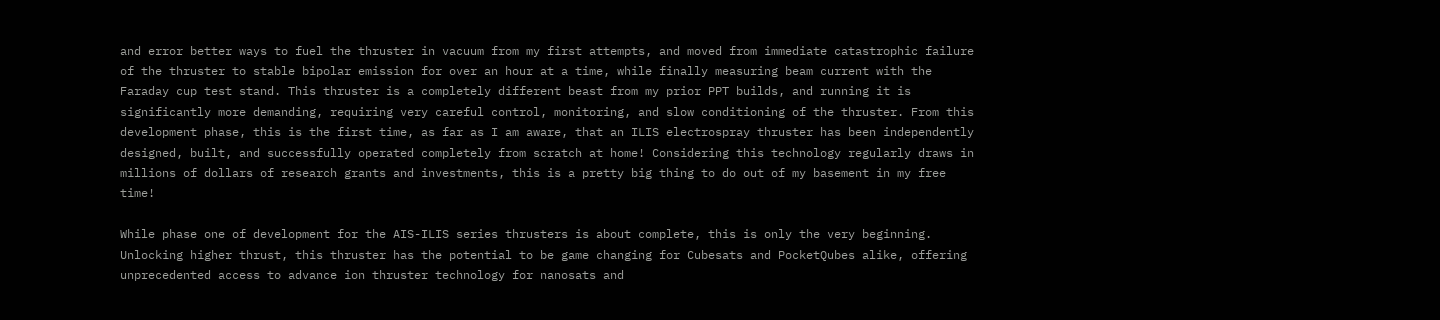and error better ways to fuel the thruster in vacuum from my first attempts, and moved from immediate catastrophic failure of the thruster to stable bipolar emission for over an hour at a time, while finally measuring beam current with the Faraday cup test stand. This thruster is a completely different beast from my prior PPT builds, and running it is significantly more demanding, requiring very careful control, monitoring, and slow conditioning of the thruster. From this development phase, this is the first time, as far as I am aware, that an ILIS electrospray thruster has been independently designed, built, and successfully operated completely from scratch at home! Considering this technology regularly draws in millions of dollars of research grants and investments, this is a pretty big thing to do out of my basement in my free time!

While phase one of development for the AIS-ILIS series thrusters is about complete, this is only the very beginning. Unlocking higher thrust, this thruster has the potential to be game changing for Cubesats and PocketQubes alike, offering unprecedented access to advance ion thruster technology for nanosats and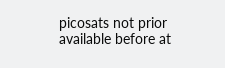picosats not prior available before at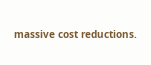massive cost reductions.